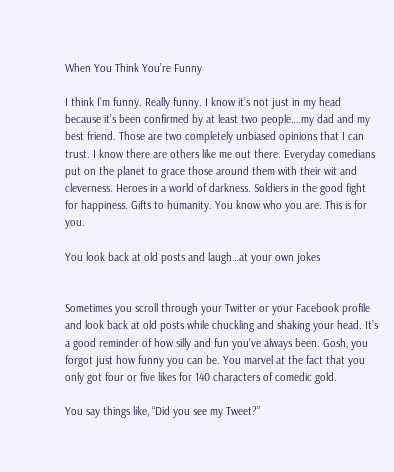When You Think You’re Funny

I think I’m funny. Really funny. I know it’s not just in my head because it’s been confirmed by at least two people….my dad and my best friend. Those are two completely unbiased opinions that I can trust. I know there are others like me out there. Everyday comedians put on the planet to grace those around them with their wit and cleverness. Heroes in a world of darkness. Soldiers in the good fight for happiness. Gifts to humanity. You know who you are. This is for you.

You look back at old posts and laugh…at your own jokes


Sometimes you scroll through your Twitter or your Facebook profile and look back at old posts while chuckling and shaking your head. It’s a good reminder of how silly and fun you’ve always been. Gosh, you forgot just how funny you can be. You marvel at the fact that you only got four or five likes for 140 characters of comedic gold.

You say things like, “Did you see my Tweet?”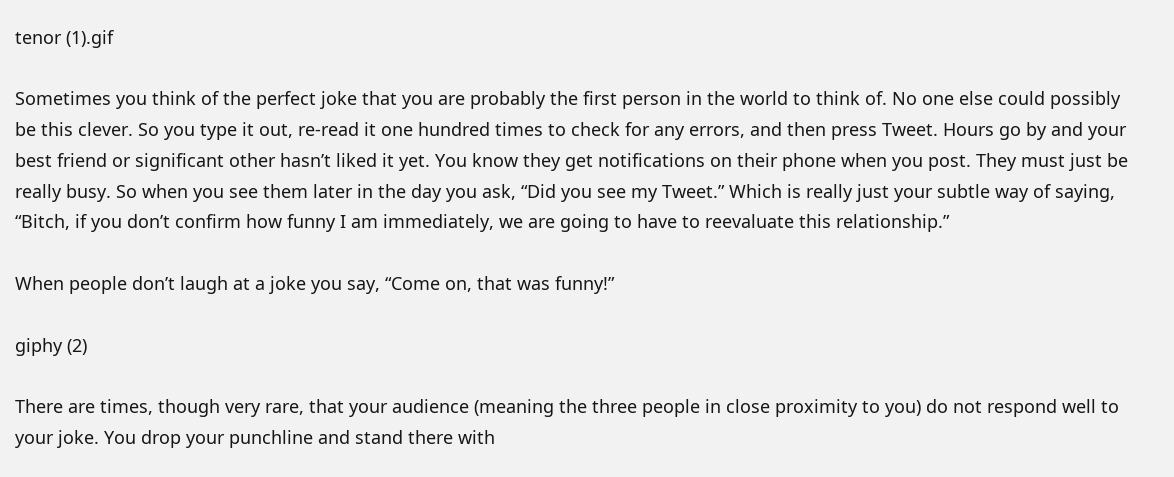tenor (1).gif

Sometimes you think of the perfect joke that you are probably the first person in the world to think of. No one else could possibly be this clever. So you type it out, re-read it one hundred times to check for any errors, and then press Tweet. Hours go by and your best friend or significant other hasn’t liked it yet. You know they get notifications on their phone when you post. They must just be really busy. So when you see them later in the day you ask, “Did you see my Tweet.” Which is really just your subtle way of saying, “Bitch, if you don’t confirm how funny I am immediately, we are going to have to reevaluate this relationship.”

When people don’t laugh at a joke you say, “Come on, that was funny!”

giphy (2)

There are times, though very rare, that your audience (meaning the three people in close proximity to you) do not respond well to your joke. You drop your punchline and stand there with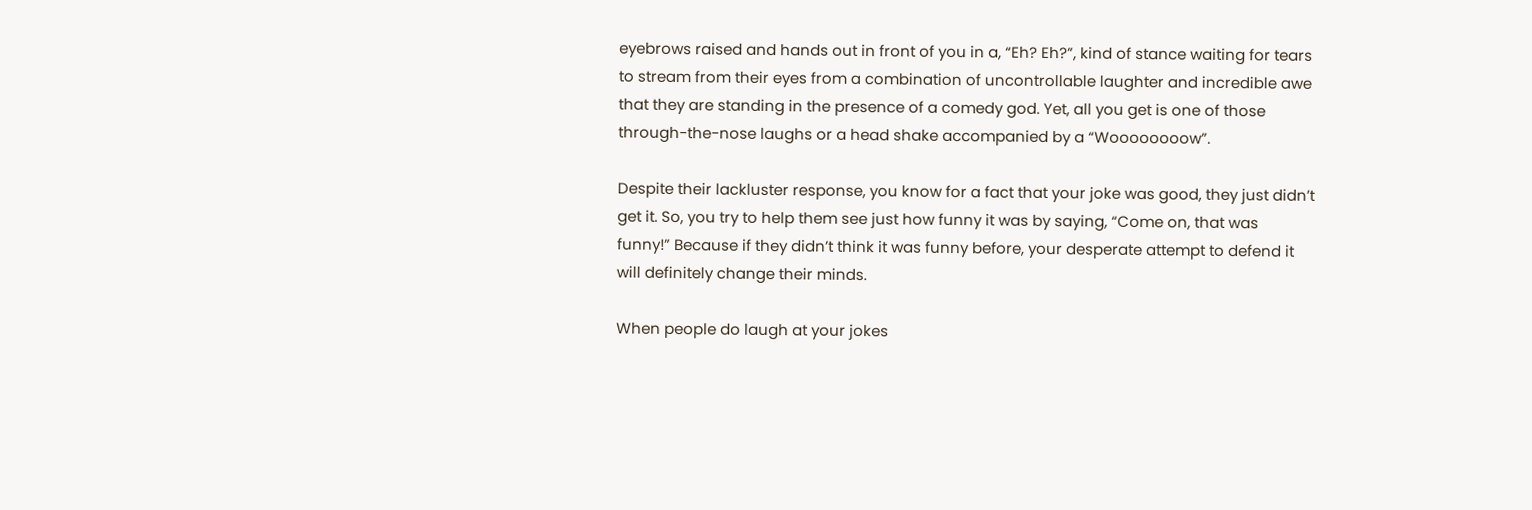eyebrows raised and hands out in front of you in a, “Eh? Eh?”, kind of stance waiting for tears to stream from their eyes from a combination of uncontrollable laughter and incredible awe that they are standing in the presence of a comedy god. Yet, all you get is one of those through-the-nose laughs or a head shake accompanied by a “Woooooooow”.

Despite their lackluster response, you know for a fact that your joke was good, they just didn’t get it. So, you try to help them see just how funny it was by saying, “Come on, that was funny!” Because if they didn’t think it was funny before, your desperate attempt to defend it will definitely change their minds.

When people do laugh at your jokes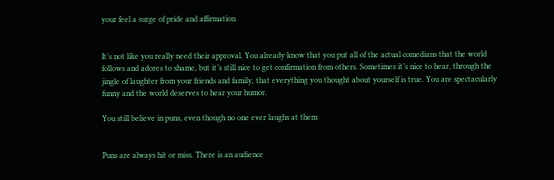your feel a surge of pride and affirmation


It’s not like you really need their approval. You already know that you put all of the actual comedians that the world follows and adores to shame, but it’s still nice to get confirmation from others. Sometimes it’s nice to hear, through the jingle of laughter from your friends and family, that everything you thought about yourself is true. You are spectacularly funny and the world deserves to hear your humor.

You still believe in puns, even though no one ever laughs at them


Puns are always hit or miss. There is an audience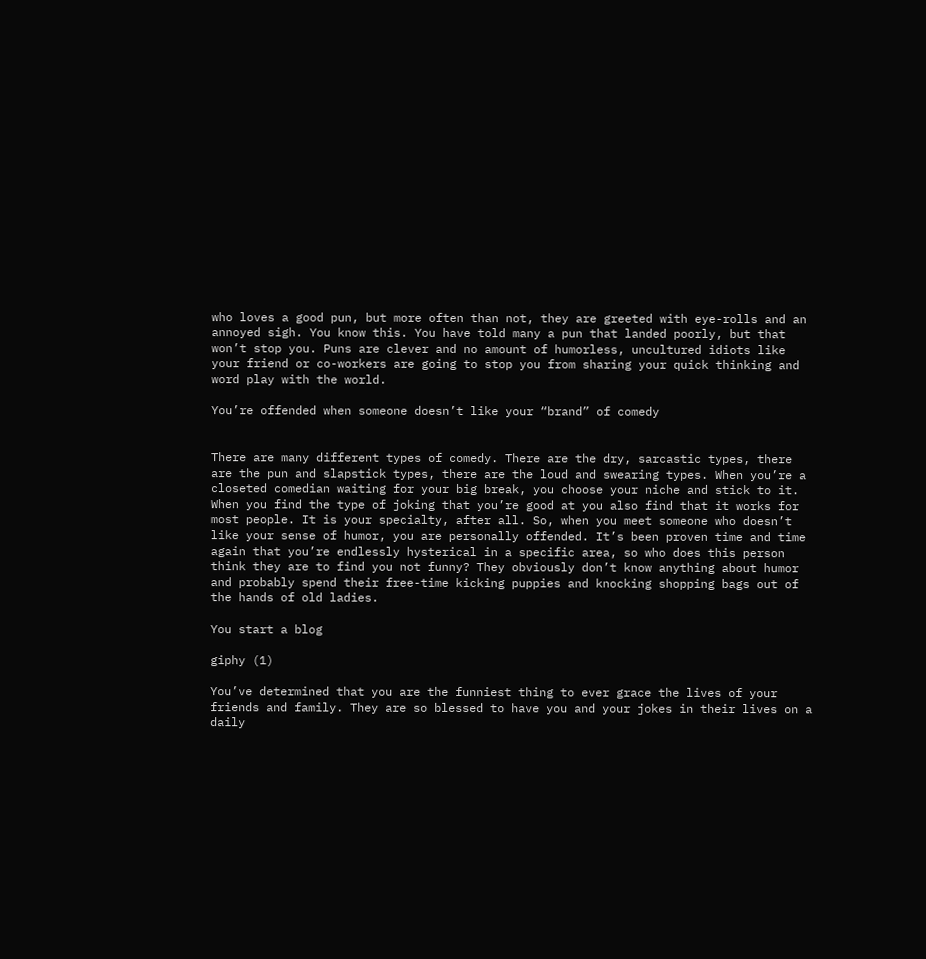who loves a good pun, but more often than not, they are greeted with eye-rolls and an annoyed sigh. You know this. You have told many a pun that landed poorly, but that won’t stop you. Puns are clever and no amount of humorless, uncultured idiots like your friend or co-workers are going to stop you from sharing your quick thinking and word play with the world.

You’re offended when someone doesn’t like your “brand” of comedy


There are many different types of comedy. There are the dry, sarcastic types, there are the pun and slapstick types, there are the loud and swearing types. When you’re a closeted comedian waiting for your big break, you choose your niche and stick to it. When you find the type of joking that you’re good at you also find that it works for most people. It is your specialty, after all. So, when you meet someone who doesn’t like your sense of humor, you are personally offended. It’s been proven time and time again that you’re endlessly hysterical in a specific area, so who does this person think they are to find you not funny? They obviously don’t know anything about humor and probably spend their free-time kicking puppies and knocking shopping bags out of the hands of old ladies.

You start a blog

giphy (1)

You’ve determined that you are the funniest thing to ever grace the lives of your friends and family. They are so blessed to have you and your jokes in their lives on a daily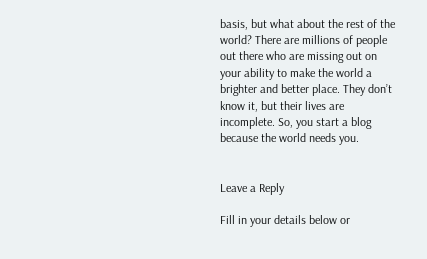basis, but what about the rest of the world? There are millions of people out there who are missing out on your ability to make the world a brighter and better place. They don’t know it, but their lives are incomplete. So, you start a blog because the world needs you.


Leave a Reply

Fill in your details below or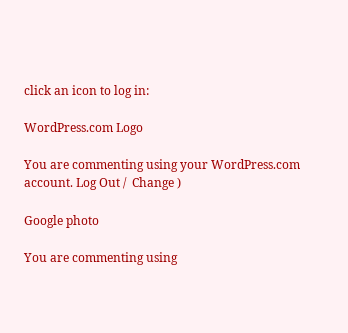click an icon to log in:

WordPress.com Logo

You are commenting using your WordPress.com account. Log Out /  Change )

Google photo

You are commenting using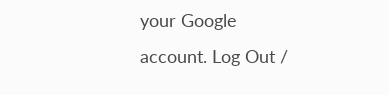your Google account. Log Out /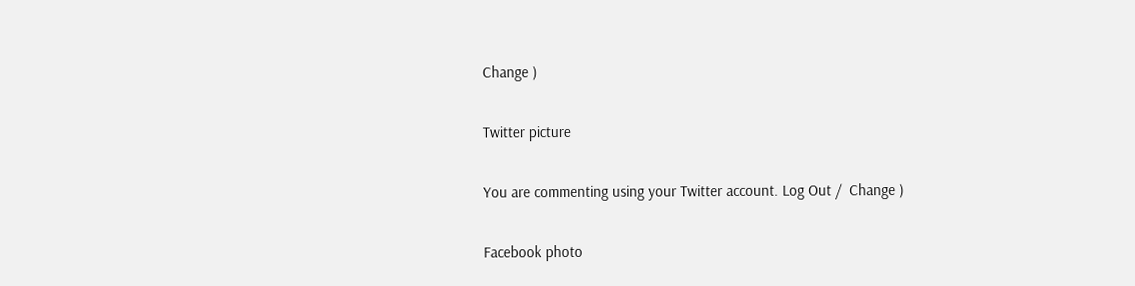Change )

Twitter picture

You are commenting using your Twitter account. Log Out /  Change )

Facebook photo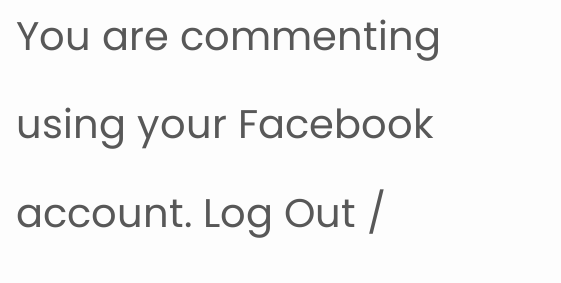You are commenting using your Facebook account. Log Out /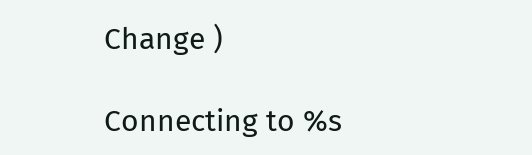Change )

Connecting to %s